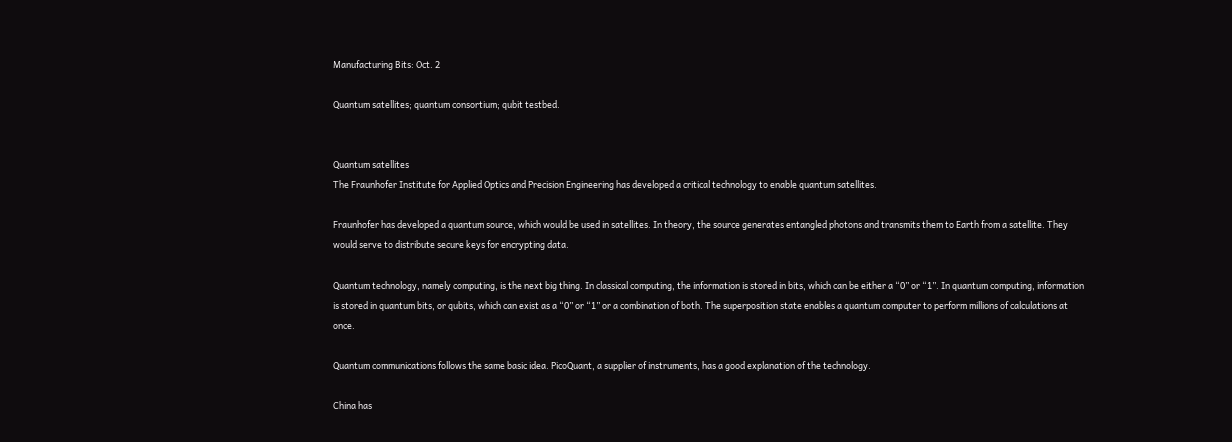Manufacturing Bits: Oct. 2

Quantum satellites; quantum consortium; qubit testbed.


Quantum satellites
The Fraunhofer Institute for Applied Optics and Precision Engineering has developed a critical technology to enable quantum satellites.

Fraunhofer has developed a quantum source, which would be used in satellites. In theory, the source generates entangled photons and transmits them to Earth from a satellite. They would serve to distribute secure keys for encrypting data.

Quantum technology, namely computing, is the next big thing. In classical computing, the information is stored in bits, which can be either a “0” or “1”. In quantum computing, information is stored in quantum bits, or qubits, which can exist as a “0” or “1” or a combination of both. The superposition state enables a quantum computer to perform millions of calculations at once.

Quantum communications follows the same basic idea. PicoQuant, a supplier of instruments, has a good explanation of the technology.

China has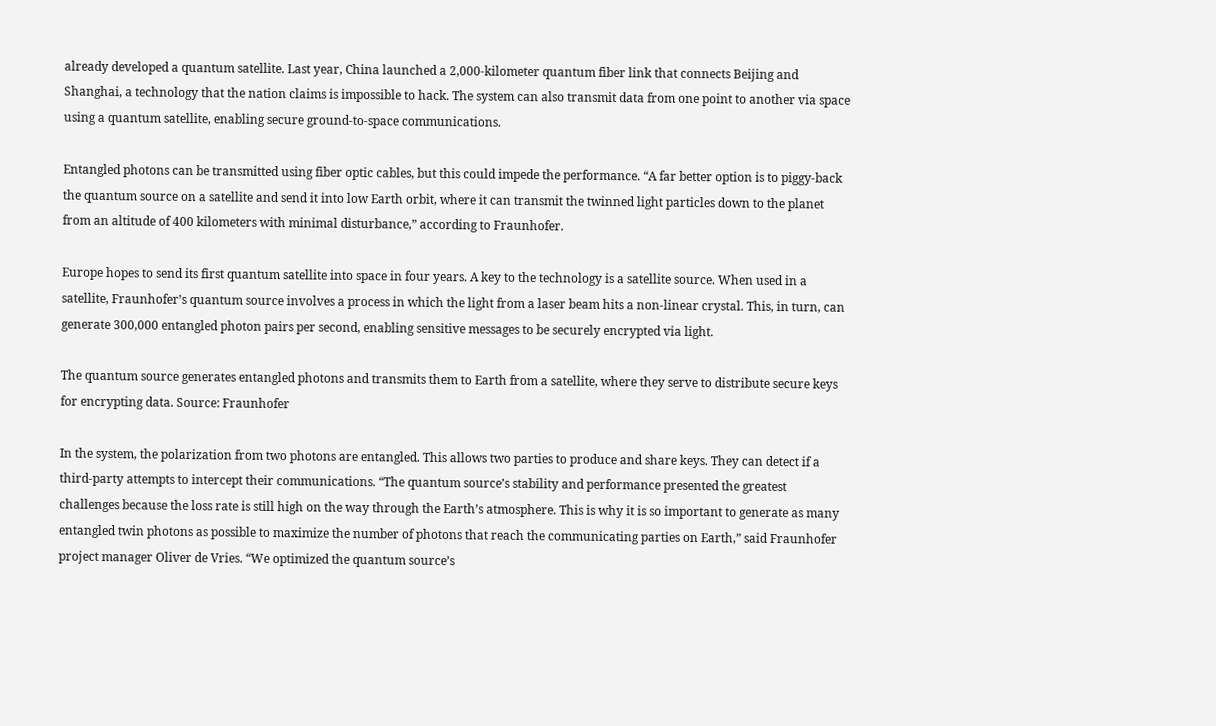already developed a quantum satellite. Last year, China launched a 2,000-kilometer quantum fiber link that connects Beijing and Shanghai, a technology that the nation claims is impossible to hack. The system can also transmit data from one point to another via space using a quantum satellite, enabling secure ground-to-space communications.

Entangled photons can be transmitted using fiber optic cables, but this could impede the performance. “A far better option is to piggy-back the quantum source on a satellite and send it into low Earth orbit, where it can transmit the twinned light particles down to the planet from an altitude of 400 kilometers with minimal disturbance,” according to Fraunhofer.

Europe hopes to send its first quantum satellite into space in four years. A key to the technology is a satellite source. When used in a satellite, Fraunhofer’s quantum source involves a process in which the light from a laser beam hits a non-linear crystal. This, in turn, can generate 300,000 entangled photon pairs per second, enabling sensitive messages to be securely encrypted via light.

The quantum source generates entangled photons and transmits them to Earth from a satellite, where they serve to distribute secure keys for encrypting data. Source: Fraunhofer

In the system, the polarization from two photons are entangled. This allows two parties to produce and share keys. They can detect if a third-party attempts to intercept their communications. “The quantum source’s stability and performance presented the greatest challenges because the loss rate is still high on the way through the Earth’s atmosphere. This is why it is so important to generate as many entangled twin photons as possible to maximize the number of photons that reach the communicating parties on Earth,” said Fraunhofer project manager Oliver de Vries. “We optimized the quantum source’s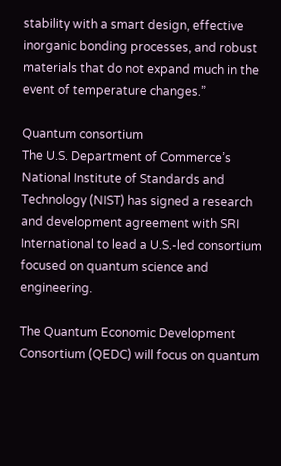stability with a smart design, effective inorganic bonding processes, and robust materials that do not expand much in the event of temperature changes.”

Quantum consortium
The U.S. Department of Commerce’s National Institute of Standards and Technology (NIST) has signed a research and development agreement with SRI International to lead a U.S.-led consortium focused on quantum science and engineering.

The Quantum Economic Development Consortium (QEDC) will focus on quantum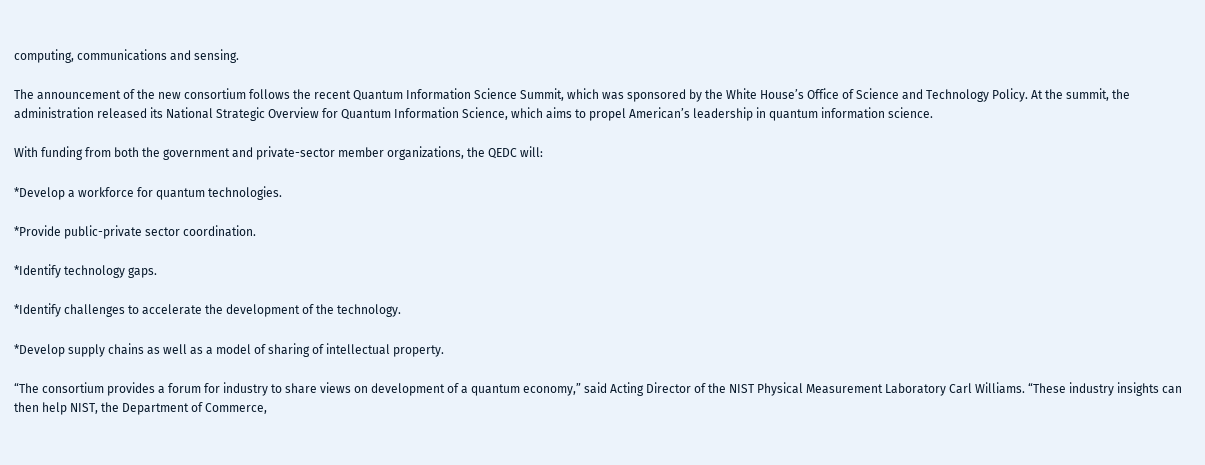computing, communications and sensing.

The announcement of the new consortium follows the recent Quantum Information Science Summit, which was sponsored by the White House’s Office of Science and Technology Policy. At the summit, the administration released its National Strategic Overview for Quantum Information Science, which aims to propel American’s leadership in quantum information science.

With funding from both the government and private-sector member organizations, the QEDC will:

*Develop a workforce for quantum technologies.

*Provide public-private sector coordination.

*Identify technology gaps.

*Identify challenges to accelerate the development of the technology.

*Develop supply chains as well as a model of sharing of intellectual property.

“The consortium provides a forum for industry to share views on development of a quantum economy,” said Acting Director of the NIST Physical Measurement Laboratory Carl Williams. “These industry insights can then help NIST, the Department of Commerce,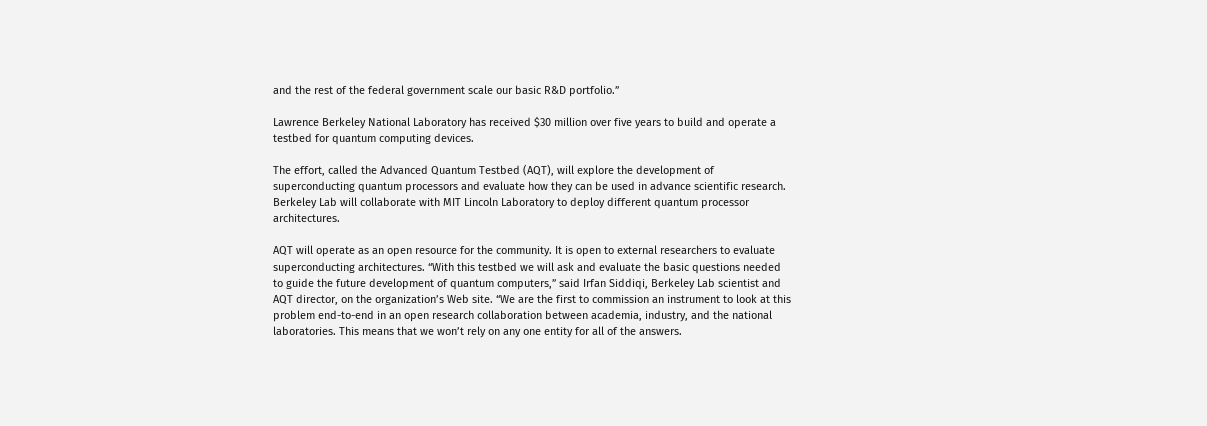and the rest of the federal government scale our basic R&D portfolio.”

Lawrence Berkeley National Laboratory has received $30 million over five years to build and operate a testbed for quantum computing devices.

The effort, called the Advanced Quantum Testbed (AQT), will explore the development of superconducting quantum processors and evaluate how they can be used in advance scientific research. Berkeley Lab will collaborate with MIT Lincoln Laboratory to deploy different quantum processor architectures.

AQT will operate as an open resource for the community. It is open to external researchers to evaluate superconducting architectures. “With this testbed we will ask and evaluate the basic questions needed to guide the future development of quantum computers,” said Irfan Siddiqi, Berkeley Lab scientist and AQT director, on the organization’s Web site. “We are the first to commission an instrument to look at this problem end-to-end in an open research collaboration between academia, industry, and the national laboratories. This means that we won’t rely on any one entity for all of the answers.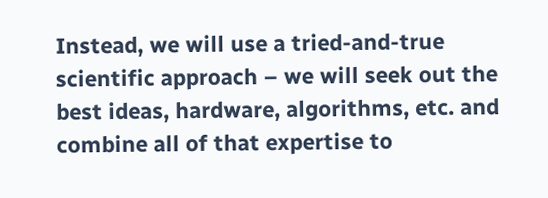Instead, we will use a tried-and-true scientific approach – we will seek out the best ideas, hardware, algorithms, etc. and combine all of that expertise to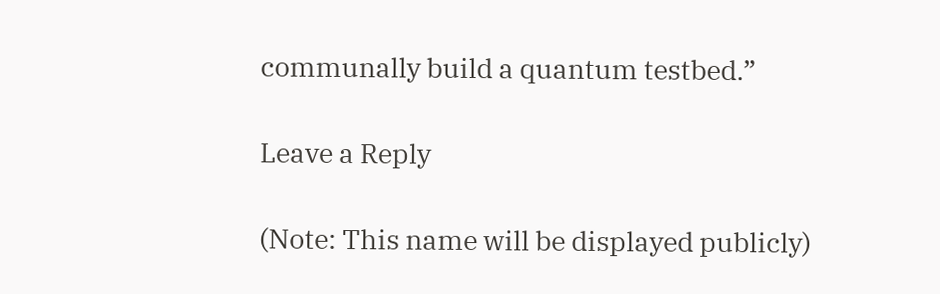communally build a quantum testbed.”

Leave a Reply

(Note: This name will be displayed publicly)